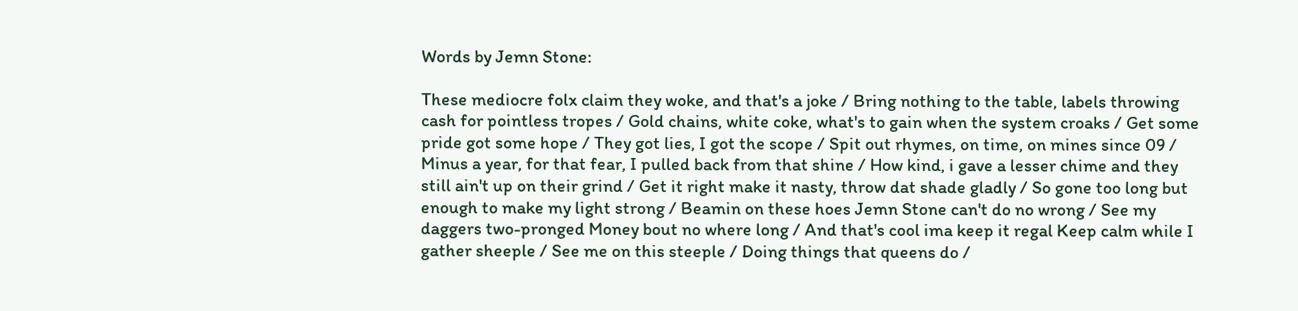Words by Jemn Stone:

These mediocre folx claim they woke, and that's a joke / Bring nothing to the table, labels throwing cash for pointless tropes / Gold chains, white coke, what's to gain when the system croaks / Get some pride got some hope / They got lies, I got the scope / Spit out rhymes, on time, on mines since 09 / Minus a year, for that fear, I pulled back from that shine / How kind, i gave a lesser chime and they still ain't up on their grind / Get it right make it nasty, throw dat shade gladly / So gone too long but enough to make my light strong / Beamin on these hoes Jemn Stone can't do no wrong / See my daggers two-pronged Money bout no where long / And that's cool ima keep it regal Keep calm while I gather sheeple / See me on this steeple / Doing things that queens do /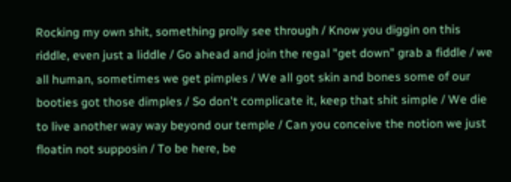Rocking my own shit, something prolly see through / Know you diggin on this riddle, even just a liddle / Go ahead and join the regal "get down" grab a fiddle / we all human, sometimes we get pimples / We all got skin and bones some of our booties got those dimples / So don't complicate it, keep that shit simple / We die to live another way way beyond our temple / Can you conceive the notion we just floatin not supposin / To be here, be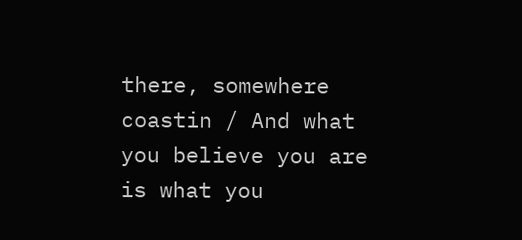there, somewhere coastin / And what you believe you are is what you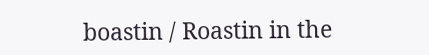boastin / Roastin in the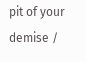pit of your demise /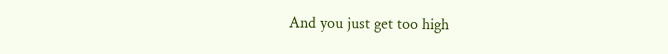And you just get too high